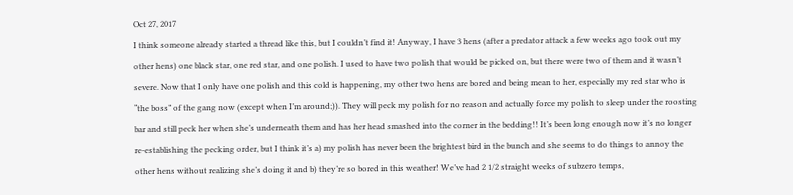Oct 27, 2017
I think someone already started a thread like this, but I couldn’t find it! Anyway, I have 3 hens (after a predator attack a few weeks ago took out my other hens) one black star, one red star, and one polish. I used to have two polish that would be picked on, but there were two of them and it wasn’t severe. Now that I only have one polish and this cold is happening, my other two hens are bored and being mean to her, especially my red star who is “the boss” of the gang now (except when I’m around;)). They will peck my polish for no reason and actually force my polish to sleep under the roosting bar and still peck her when she’s underneath them and has her head smashed into the corner in the bedding!! It’s been long enough now it’s no longer re-establishing the pecking order, but I think it’s a) my polish has never been the brightest bird in the bunch and she seems to do things to annoy the other hens without realizing she’s doing it and b) they’re so bored in this weather! We’ve had 2 1/2 straight weeks of subzero temps,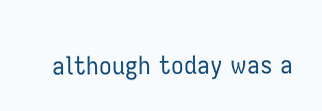although today was a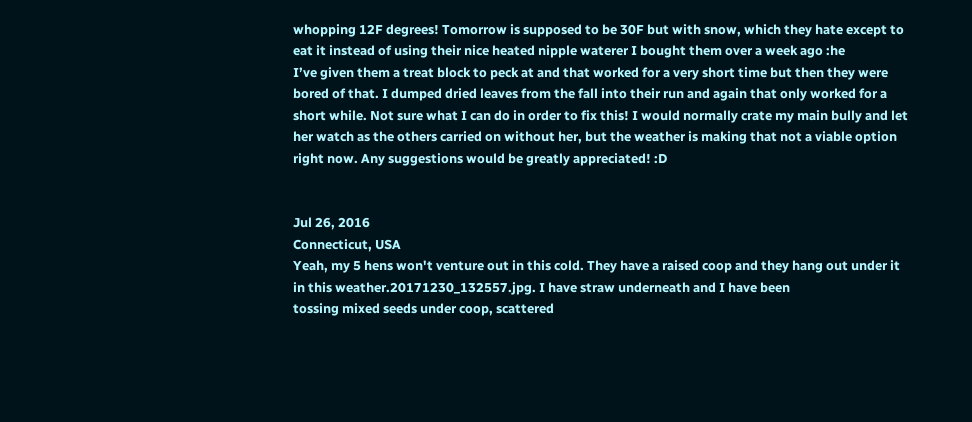whopping 12F degrees! Tomorrow is supposed to be 30F but with snow, which they hate except to eat it instead of using their nice heated nipple waterer I bought them over a week ago :he
I’ve given them a treat block to peck at and that worked for a very short time but then they were bored of that. I dumped dried leaves from the fall into their run and again that only worked for a short while. Not sure what I can do in order to fix this! I would normally crate my main bully and let her watch as the others carried on without her, but the weather is making that not a viable option right now. Any suggestions would be greatly appreciated! :D


Jul 26, 2016
Connecticut, USA
Yeah, my 5 hens won't venture out in this cold. They have a raised coop and they hang out under it in this weather.20171230_132557.jpg. I have straw underneath and I have been
tossing mixed seeds under coop, scattered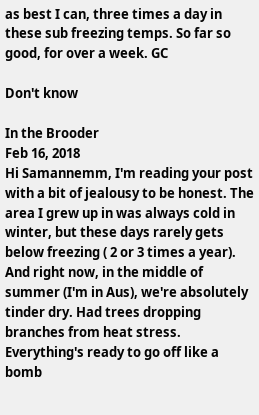as best I can, three times a day in these sub freezing temps. So far so good, for over a week. GC

Don't know

In the Brooder
Feb 16, 2018
Hi Samannemm, I'm reading your post with a bit of jealousy to be honest. The area I grew up in was always cold in winter, but these days rarely gets below freezing ( 2 or 3 times a year). And right now, in the middle of summer (I'm in Aus), we're absolutely tinder dry. Had trees dropping branches from heat stress. Everything's ready to go off like a bomb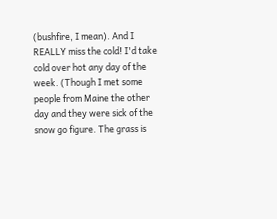(bushfire, I mean). And I REALLY miss the cold! I'd take cold over hot any day of the week. (Though I met some people from Maine the other day and they were sick of the snow go figure. The grass is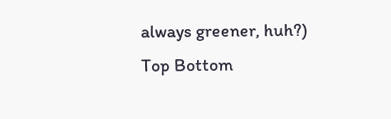always greener, huh?)
Top Bottom